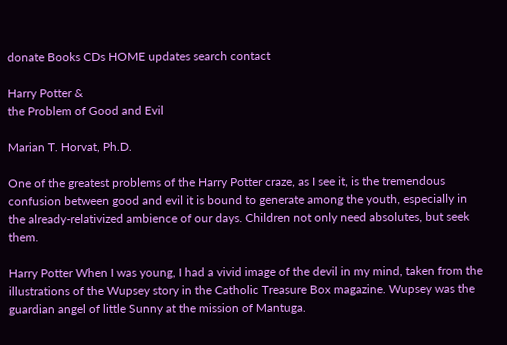donate Books CDs HOME updates search contact

Harry Potter &
the Problem of Good and Evil

Marian T. Horvat, Ph.D.

One of the greatest problems of the Harry Potter craze, as I see it, is the tremendous confusion between good and evil it is bound to generate among the youth, especially in the already-relativized ambience of our days. Children not only need absolutes, but seek them.

Harry Potter When I was young, I had a vivid image of the devil in my mind, taken from the illustrations of the Wupsey story in the Catholic Treasure Box magazine. Wupsey was the guardian angel of little Sunny at the mission of Mantuga.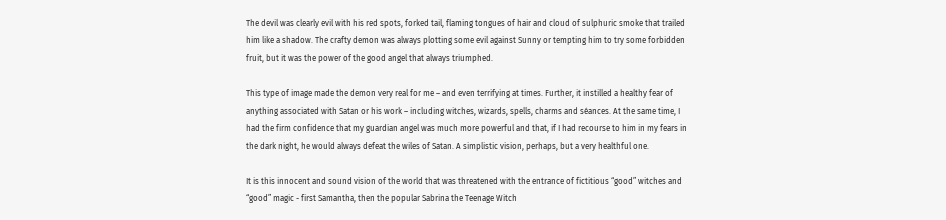The devil was clearly evil with his red spots, forked tail, flaming tongues of hair and cloud of sulphuric smoke that trailed him like a shadow. The crafty demon was always plotting some evil against Sunny or tempting him to try some forbidden fruit, but it was the power of the good angel that always triumphed.

This type of image made the demon very real for me – and even terrifying at times. Further, it instilled a healthy fear of anything associated with Satan or his work – including witches, wizards, spells, charms and séances. At the same time, I had the firm confidence that my guardian angel was much more powerful and that, if I had recourse to him in my fears in the dark night, he would always defeat the wiles of Satan. A simplistic vision, perhaps, but a very healthful one.

It is this innocent and sound vision of the world that was threatened with the entrance of fictitious “good” witches and “good” magic - first Samantha, then the popular Sabrina the Teenage Witch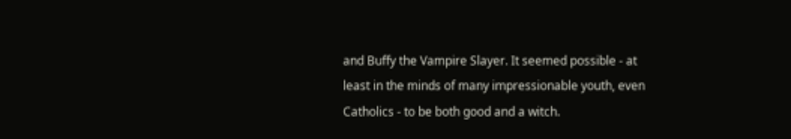and Buffy the Vampire Slayer. It seemed possible - at least in the minds of many impressionable youth, even Catholics - to be both good and a witch.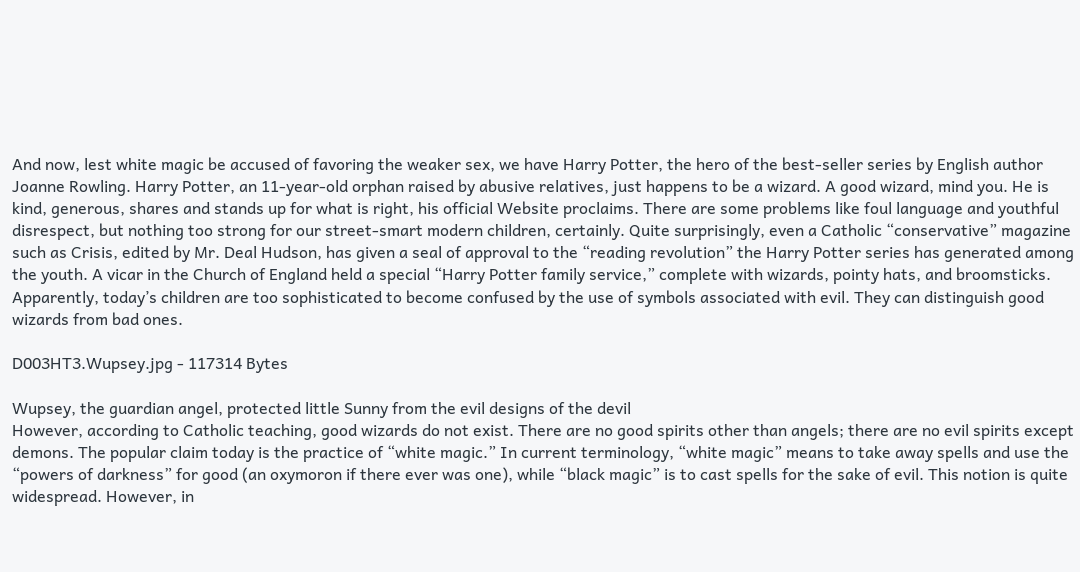And now, lest white magic be accused of favoring the weaker sex, we have Harry Potter, the hero of the best-seller series by English author Joanne Rowling. Harry Potter, an 11-year-old orphan raised by abusive relatives, just happens to be a wizard. A good wizard, mind you. He is kind, generous, shares and stands up for what is right, his official Website proclaims. There are some problems like foul language and youthful disrespect, but nothing too strong for our street-smart modern children, certainly. Quite surprisingly, even a Catholic “conservative” magazine such as Crisis, edited by Mr. Deal Hudson, has given a seal of approval to the “reading revolution” the Harry Potter series has generated among the youth. A vicar in the Church of England held a special “Harry Potter family service,” complete with wizards, pointy hats, and broomsticks. Apparently, today’s children are too sophisticated to become confused by the use of symbols associated with evil. They can distinguish good wizards from bad ones.

D003HT3.Wupsey.jpg - 117314 Bytes

Wupsey, the guardian angel, protected little Sunny from the evil designs of the devil
However, according to Catholic teaching, good wizards do not exist. There are no good spirits other than angels; there are no evil spirits except demons. The popular claim today is the practice of “white magic.” In current terminology, “white magic” means to take away spells and use the “powers of darkness” for good (an oxymoron if there ever was one), while “black magic” is to cast spells for the sake of evil. This notion is quite widespread. However, in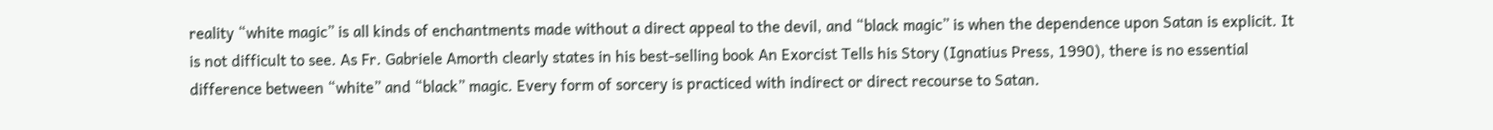reality “white magic” is all kinds of enchantments made without a direct appeal to the devil, and “black magic” is when the dependence upon Satan is explicit. It is not difficult to see. As Fr. Gabriele Amorth clearly states in his best-selling book An Exorcist Tells his Story (Ignatius Press, 1990), there is no essential difference between “white” and “black” magic. Every form of sorcery is practiced with indirect or direct recourse to Satan.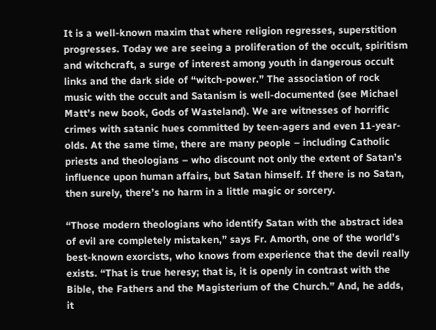It is a well-known maxim that where religion regresses, superstition progresses. Today we are seeing a proliferation of the occult, spiritism and witchcraft, a surge of interest among youth in dangerous occult links and the dark side of “witch-power.” The association of rock music with the occult and Satanism is well-documented (see Michael Matt’s new book, Gods of Wasteland). We are witnesses of horrific crimes with satanic hues committed by teen-agers and even 11-year-olds. At the same time, there are many people – including Catholic priests and theologians – who discount not only the extent of Satan’s influence upon human affairs, but Satan himself. If there is no Satan, then surely, there’s no harm in a little magic or sorcery.

“Those modern theologians who identify Satan with the abstract idea of evil are completely mistaken,” says Fr. Amorth, one of the world’s best-known exorcists, who knows from experience that the devil really exists. “That is true heresy; that is, it is openly in contrast with the Bible, the Fathers and the Magisterium of the Church.” And, he adds, it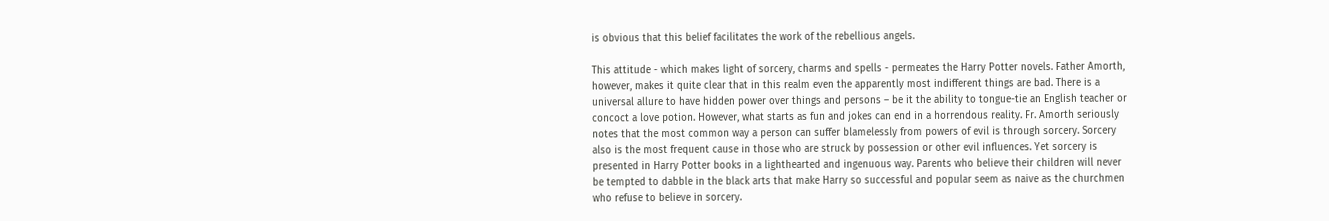is obvious that this belief facilitates the work of the rebellious angels.

This attitude - which makes light of sorcery, charms and spells - permeates the Harry Potter novels. Father Amorth, however, makes it quite clear that in this realm even the apparently most indifferent things are bad. There is a universal allure to have hidden power over things and persons – be it the ability to tongue-tie an English teacher or concoct a love potion. However, what starts as fun and jokes can end in a horrendous reality. Fr. Amorth seriously notes that the most common way a person can suffer blamelessly from powers of evil is through sorcery. Sorcery also is the most frequent cause in those who are struck by possession or other evil influences. Yet sorcery is presented in Harry Potter books in a lighthearted and ingenuous way. Parents who believe their children will never be tempted to dabble in the black arts that make Harry so successful and popular seem as naive as the churchmen who refuse to believe in sorcery.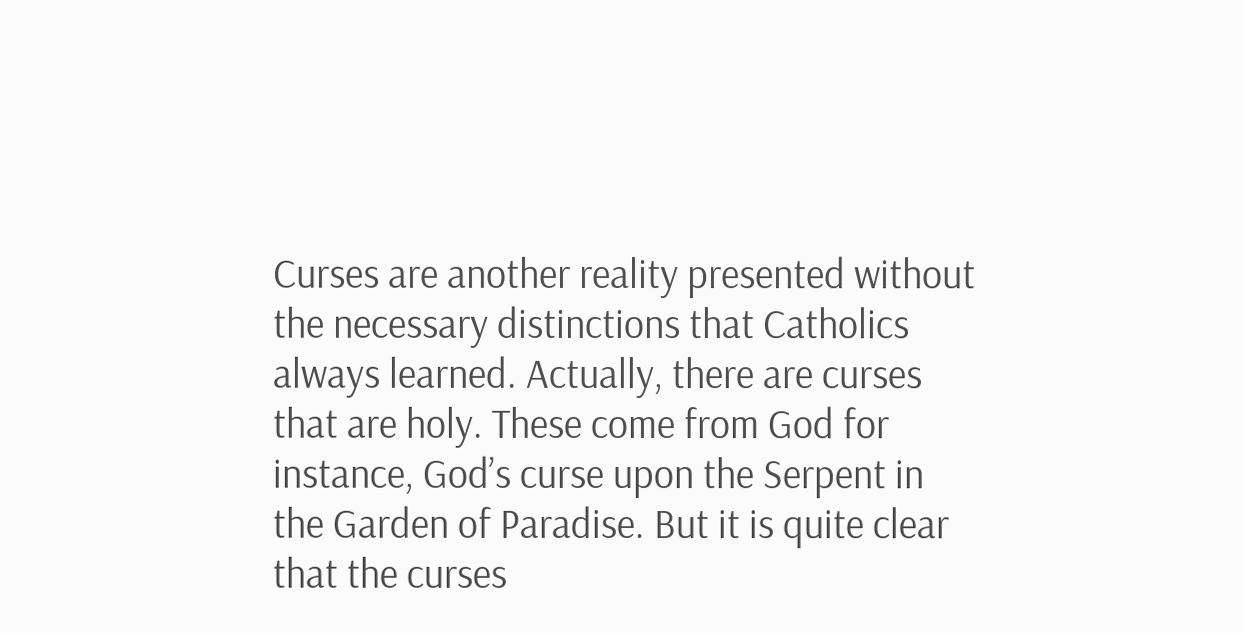Curses are another reality presented without the necessary distinctions that Catholics always learned. Actually, there are curses that are holy. These come from God for instance, God’s curse upon the Serpent in the Garden of Paradise. But it is quite clear that the curses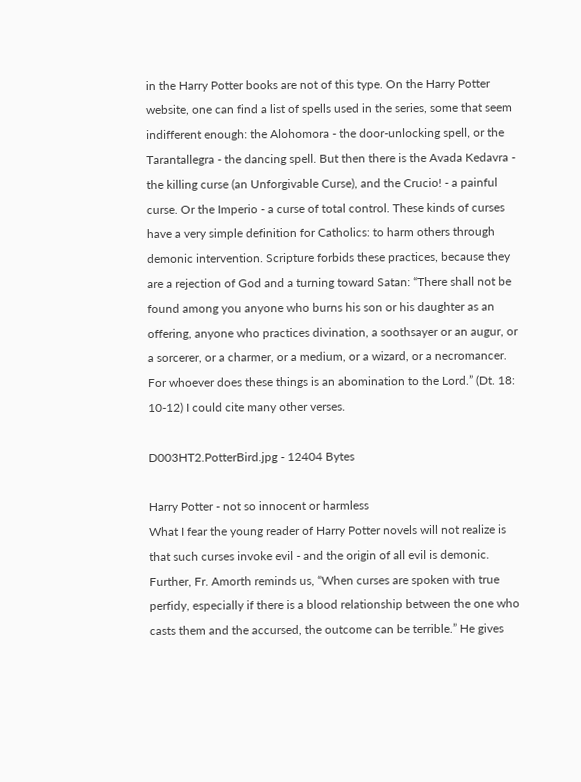in the Harry Potter books are not of this type. On the Harry Potter website, one can find a list of spells used in the series, some that seem indifferent enough: the Alohomora - the door-unlocking spell, or the Tarantallegra - the dancing spell. But then there is the Avada Kedavra - the killing curse (an Unforgivable Curse), and the Crucio! - a painful curse. Or the Imperio - a curse of total control. These kinds of curses have a very simple definition for Catholics: to harm others through demonic intervention. Scripture forbids these practices, because they are a rejection of God and a turning toward Satan: “There shall not be found among you anyone who burns his son or his daughter as an offering, anyone who practices divination, a soothsayer or an augur, or a sorcerer, or a charmer, or a medium, or a wizard, or a necromancer. For whoever does these things is an abomination to the Lord.” (Dt. 18: 10-12) I could cite many other verses.

D003HT2.PotterBird.jpg - 12404 Bytes

Harry Potter - not so innocent or harmless
What I fear the young reader of Harry Potter novels will not realize is that such curses invoke evil - and the origin of all evil is demonic. Further, Fr. Amorth reminds us, “When curses are spoken with true perfidy, especially if there is a blood relationship between the one who casts them and the accursed, the outcome can be terrible.” He gives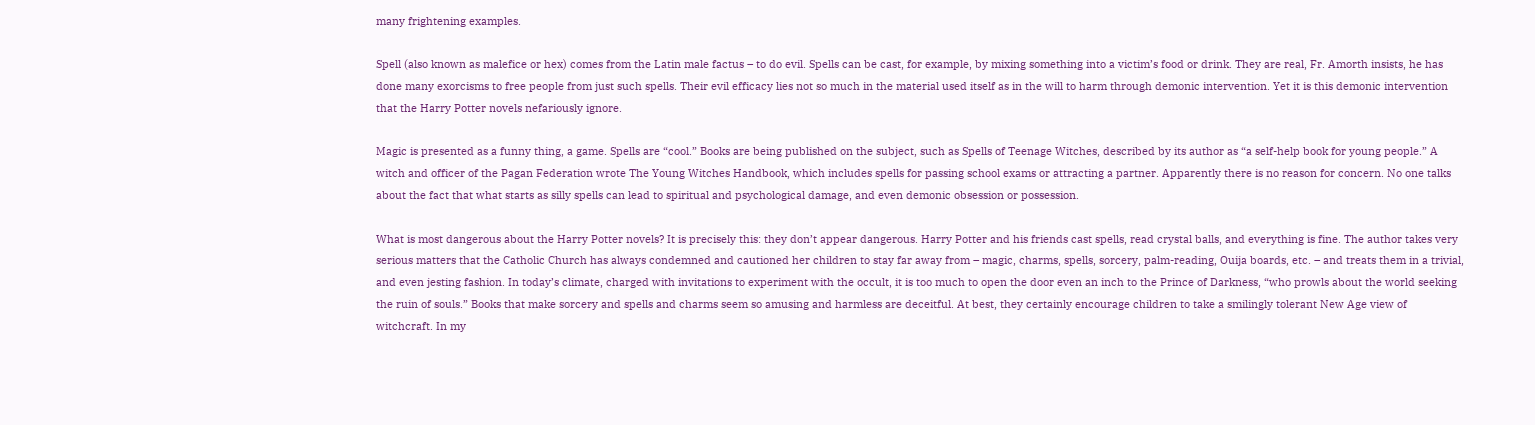many frightening examples.

Spell (also known as malefice or hex) comes from the Latin male factus – to do evil. Spells can be cast, for example, by mixing something into a victim’s food or drink. They are real, Fr. Amorth insists, he has done many exorcisms to free people from just such spells. Their evil efficacy lies not so much in the material used itself as in the will to harm through demonic intervention. Yet it is this demonic intervention that the Harry Potter novels nefariously ignore.

Magic is presented as a funny thing, a game. Spells are “cool.” Books are being published on the subject, such as Spells of Teenage Witches, described by its author as “a self-help book for young people.” A witch and officer of the Pagan Federation wrote The Young Witches Handbook, which includes spells for passing school exams or attracting a partner. Apparently there is no reason for concern. No one talks about the fact that what starts as silly spells can lead to spiritual and psychological damage, and even demonic obsession or possession.

What is most dangerous about the Harry Potter novels? It is precisely this: they don’t appear dangerous. Harry Potter and his friends cast spells, read crystal balls, and everything is fine. The author takes very serious matters that the Catholic Church has always condemned and cautioned her children to stay far away from – magic, charms, spells, sorcery, palm-reading, Ouija boards, etc. – and treats them in a trivial, and even jesting fashion. In today’s climate, charged with invitations to experiment with the occult, it is too much to open the door even an inch to the Prince of Darkness, “who prowls about the world seeking the ruin of souls.” Books that make sorcery and spells and charms seem so amusing and harmless are deceitful. At best, they certainly encourage children to take a smilingly tolerant New Age view of witchcraft. In my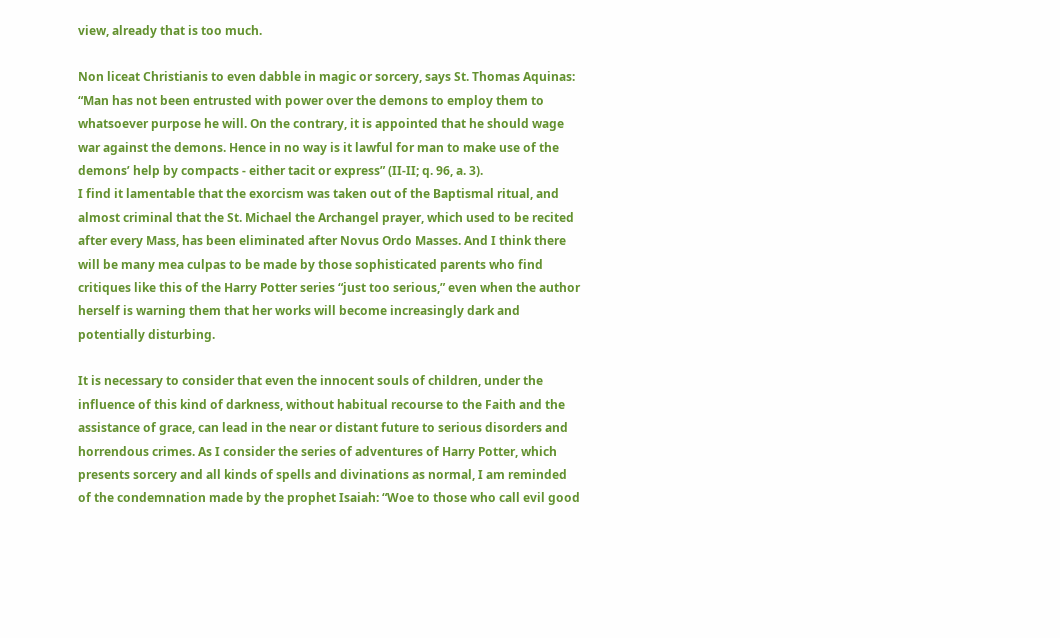view, already that is too much.

Non liceat Christianis to even dabble in magic or sorcery, says St. Thomas Aquinas:
“Man has not been entrusted with power over the demons to employ them to whatsoever purpose he will. On the contrary, it is appointed that he should wage war against the demons. Hence in no way is it lawful for man to make use of the demons’ help by compacts - either tacit or express” (II-II; q. 96, a. 3).
I find it lamentable that the exorcism was taken out of the Baptismal ritual, and almost criminal that the St. Michael the Archangel prayer, which used to be recited after every Mass, has been eliminated after Novus Ordo Masses. And I think there will be many mea culpas to be made by those sophisticated parents who find critiques like this of the Harry Potter series “just too serious,” even when the author herself is warning them that her works will become increasingly dark and potentially disturbing.

It is necessary to consider that even the innocent souls of children, under the influence of this kind of darkness, without habitual recourse to the Faith and the assistance of grace, can lead in the near or distant future to serious disorders and horrendous crimes. As I consider the series of adventures of Harry Potter, which presents sorcery and all kinds of spells and divinations as normal, I am reminded of the condemnation made by the prophet Isaiah: “Woe to those who call evil good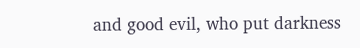and good evil, who put darkness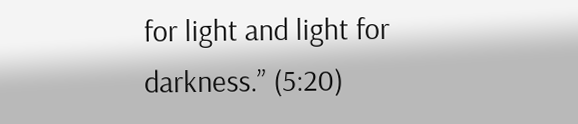for light and light for darkness.” (5:20)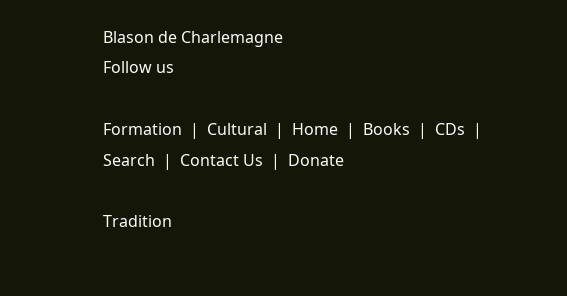Blason de Charlemagne
Follow us

Formation  |  Cultural  |  Home  |  Books  |  CDs  |  Search  |  Contact Us  |  Donate

Tradition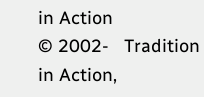in Action
© 2002-   Tradition in Action,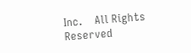Inc.    All Rights Reserved